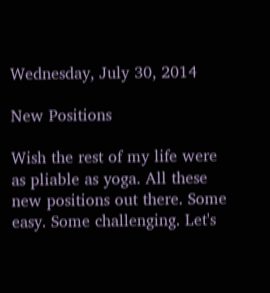Wednesday, July 30, 2014

New Positions

Wish the rest of my life were as pliable as yoga. All these new positions out there. Some easy. Some challenging. Let's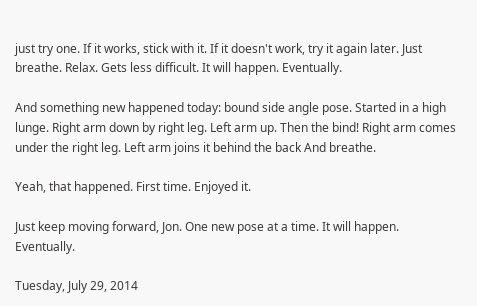just try one. If it works, stick with it. If it doesn't work, try it again later. Just breathe. Relax. Gets less difficult. It will happen. Eventually.

And something new happened today: bound side angle pose. Started in a high lunge. Right arm down by right leg. Left arm up. Then the bind! Right arm comes under the right leg. Left arm joins it behind the back And breathe.

Yeah, that happened. First time. Enjoyed it.

Just keep moving forward, Jon. One new pose at a time. It will happen. Eventually.

Tuesday, July 29, 2014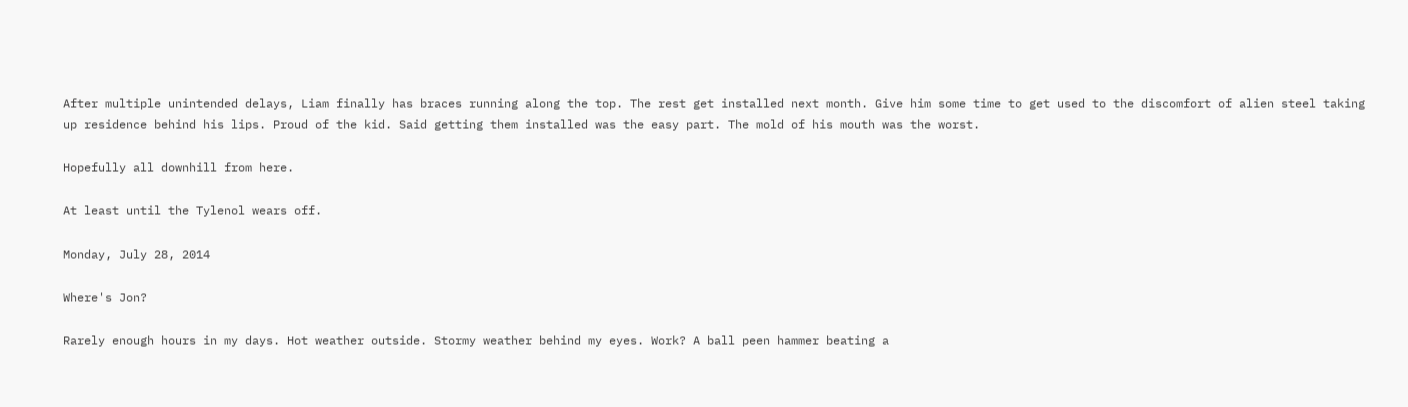After multiple unintended delays, Liam finally has braces running along the top. The rest get installed next month. Give him some time to get used to the discomfort of alien steel taking up residence behind his lips. Proud of the kid. Said getting them installed was the easy part. The mold of his mouth was the worst.

Hopefully all downhill from here.

At least until the Tylenol wears off.

Monday, July 28, 2014

Where's Jon?

Rarely enough hours in my days. Hot weather outside. Stormy weather behind my eyes. Work? A ball peen hammer beating a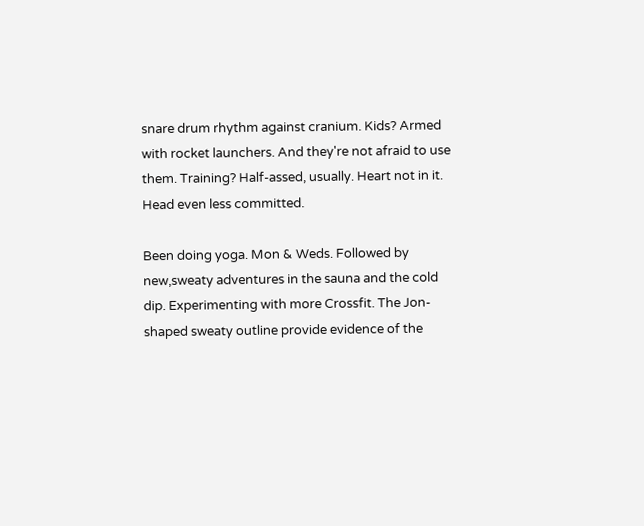snare drum rhythm against cranium. Kids? Armed with rocket launchers. And they're not afraid to use them. Training? Half-assed, usually. Heart not in it. Head even less committed.

Been doing yoga. Mon & Weds. Followed by new,sweaty adventures in the sauna and the cold dip. Experimenting with more Crossfit. The Jon-shaped sweaty outline provide evidence of the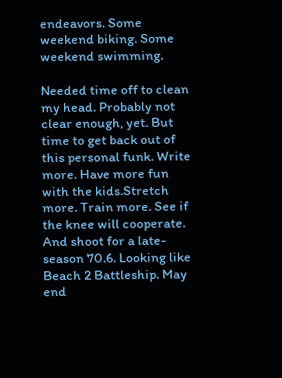endeavors. Some weekend biking. Some weekend swimming.

Needed time off to clean my head. Probably not clear enough, yet. But time to get back out of this personal funk. Write more. Have more fun with the kids.Stretch more. Train more. See if the knee will cooperate. And shoot for a late-season 70.6. Looking like Beach 2 Battleship. May end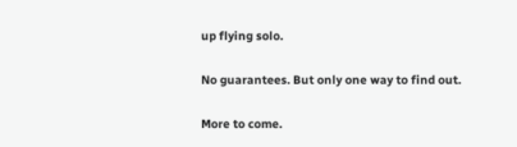up flying solo.

No guarantees. But only one way to find out.

More to come.